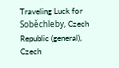Traveling Luck for Soběchleby, Czech Republic (general), Czech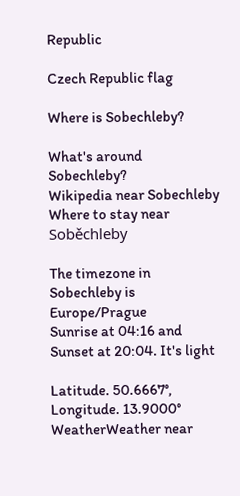Republic

Czech Republic flag

Where is Sobechleby?

What's around Sobechleby?
Wikipedia near Sobechleby
Where to stay near Soběchleby

The timezone in Sobechleby is Europe/Prague
Sunrise at 04:16 and Sunset at 20:04. It's light

Latitude. 50.6667°, Longitude. 13.9000°
WeatherWeather near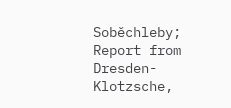Soběchleby; Report from Dresden-Klotzsche,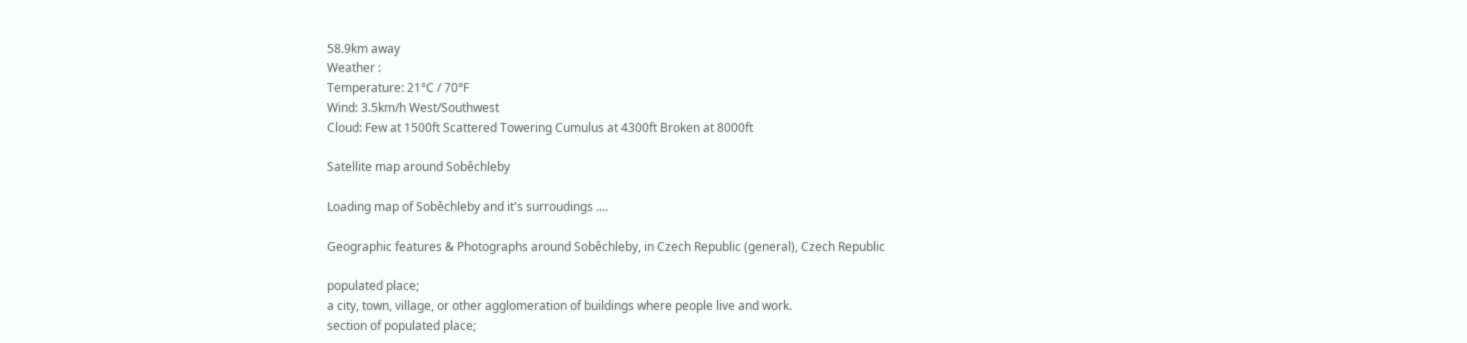58.9km away
Weather :
Temperature: 21°C / 70°F
Wind: 3.5km/h West/Southwest
Cloud: Few at 1500ft Scattered Towering Cumulus at 4300ft Broken at 8000ft

Satellite map around Soběchleby

Loading map of Soběchleby and it's surroudings ....

Geographic features & Photographs around Soběchleby, in Czech Republic (general), Czech Republic

populated place;
a city, town, village, or other agglomeration of buildings where people live and work.
section of populated place;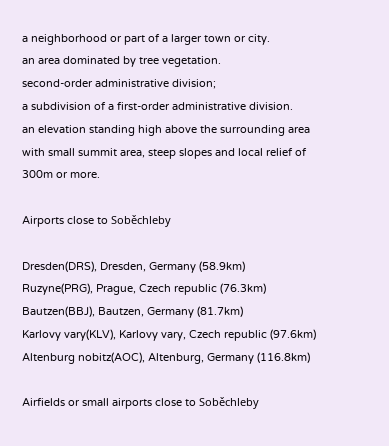a neighborhood or part of a larger town or city.
an area dominated by tree vegetation.
second-order administrative division;
a subdivision of a first-order administrative division.
an elevation standing high above the surrounding area with small summit area, steep slopes and local relief of 300m or more.

Airports close to Soběchleby

Dresden(DRS), Dresden, Germany (58.9km)
Ruzyne(PRG), Prague, Czech republic (76.3km)
Bautzen(BBJ), Bautzen, Germany (81.7km)
Karlovy vary(KLV), Karlovy vary, Czech republic (97.6km)
Altenburg nobitz(AOC), Altenburg, Germany (116.8km)

Airfields or small airports close to Soběchleby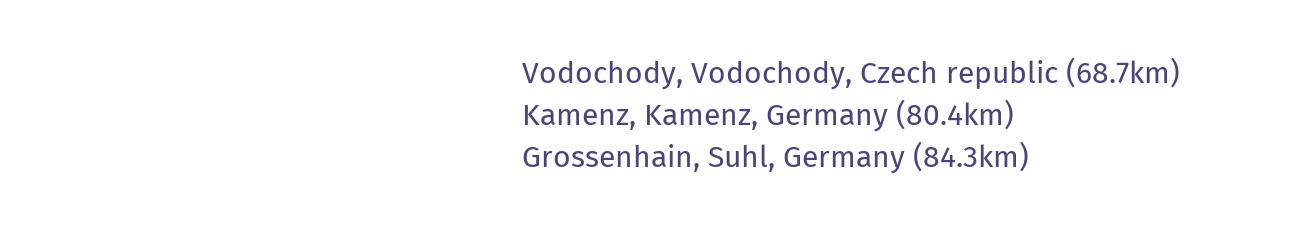Vodochody, Vodochody, Czech republic (68.7km)
Kamenz, Kamenz, Germany (80.4km)
Grossenhain, Suhl, Germany (84.3km)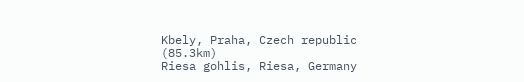Kbely, Praha, Czech republic (85.3km)
Riesa gohlis, Riesa, Germany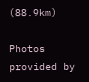(88.9km)

Photos provided by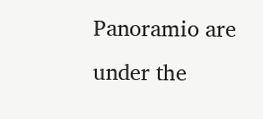Panoramio are under the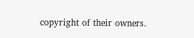copyright of their owners.